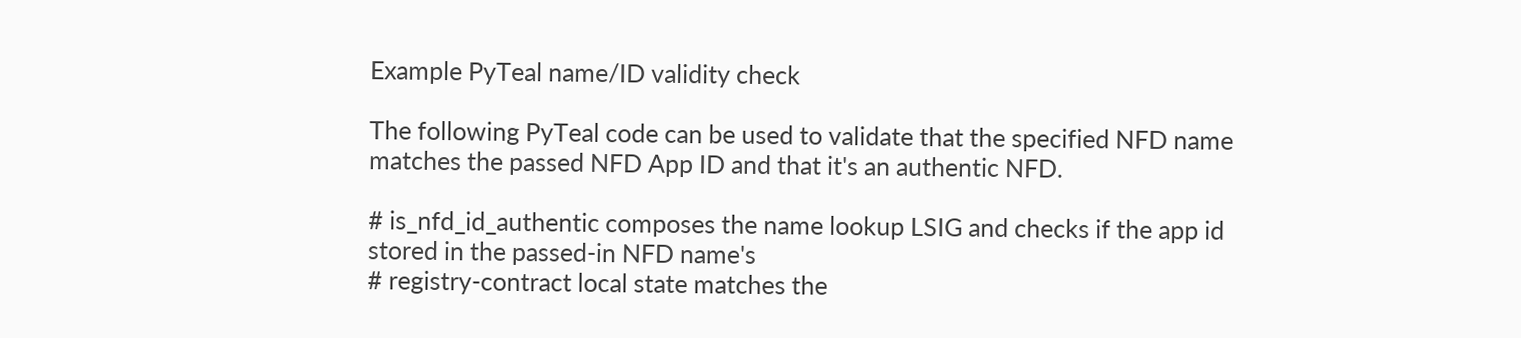Example PyTeal name/ID validity check

The following PyTeal code can be used to validate that the specified NFD name matches the passed NFD App ID and that it's an authentic NFD.

# is_nfd_id_authentic composes the name lookup LSIG and checks if the app id stored in the passed-in NFD name's
# registry-contract local state matches the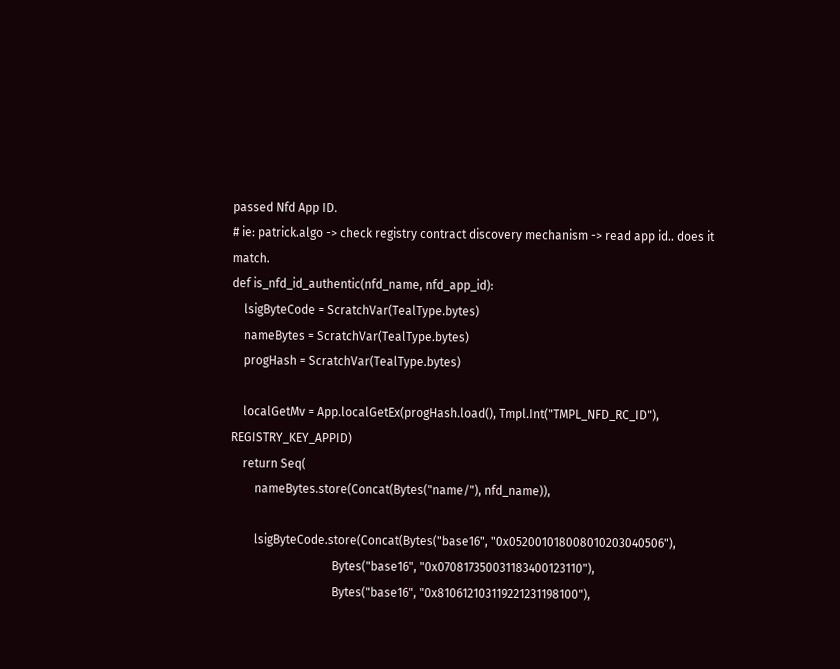passed Nfd App ID.
# ie: patrick.algo -> check registry contract discovery mechanism -> read app id.. does it match.
def is_nfd_id_authentic(nfd_name, nfd_app_id):
    lsigByteCode = ScratchVar(TealType.bytes)
    nameBytes = ScratchVar(TealType.bytes)
    progHash = ScratchVar(TealType.bytes)

    localGetMv = App.localGetEx(progHash.load(), Tmpl.Int("TMPL_NFD_RC_ID"), REGISTRY_KEY_APPID)
    return Seq(
        nameBytes.store(Concat(Bytes("name/"), nfd_name)),

        lsigByteCode.store(Concat(Bytes("base16", "0x052001018008010203040506"),
                                  Bytes("base16", "0x070817350031183400123110"),
                                  Bytes("base16", "0x810612103119221231198100"),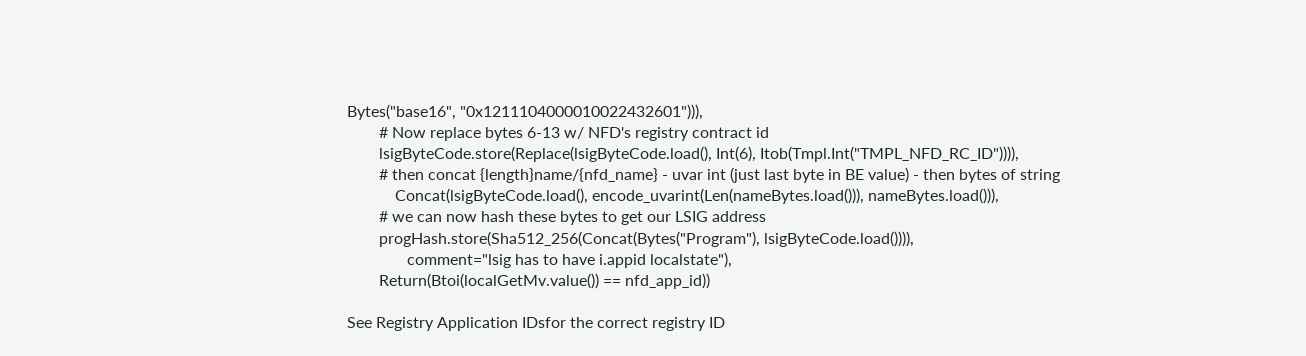Bytes("base16", "0x1211104000010022432601"))),
        # Now replace bytes 6-13 w/ NFD's registry contract id
        lsigByteCode.store(Replace(lsigByteCode.load(), Int(6), Itob(Tmpl.Int("TMPL_NFD_RC_ID")))),
        # then concat {length}name/{nfd_name} - uvar int (just last byte in BE value) - then bytes of string
            Concat(lsigByteCode.load(), encode_uvarint(Len(nameBytes.load())), nameBytes.load())),
        # we can now hash these bytes to get our LSIG address
        progHash.store(Sha512_256(Concat(Bytes("Program"), lsigByteCode.load()))),
               comment="lsig has to have i.appid localstate"),
        Return(Btoi(localGetMv.value()) == nfd_app_id))

See Registry Application IDsfor the correct registry ID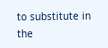to substitute in the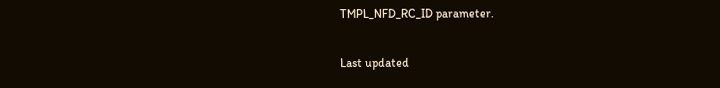TMPL_NFD_RC_ID parameter.

Last updated